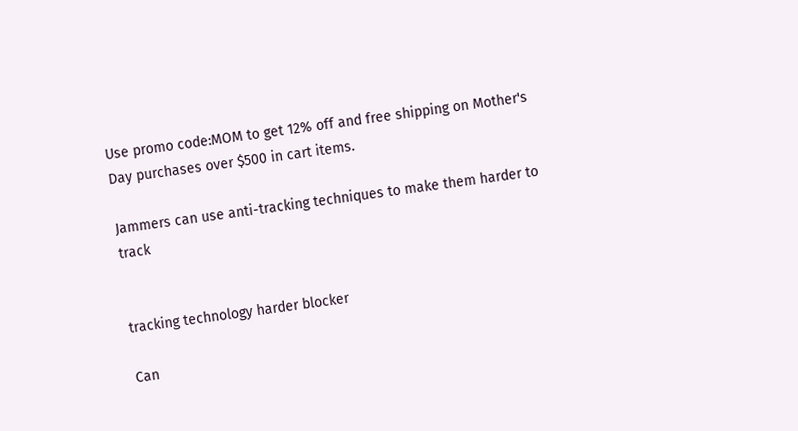Use promo code:MOM to get 12% off and free shipping on Mother's Day purchases over $500 in cart items.

Jammers can use anti-tracking techniques to make them harder to track


tracking technology harder blocker

Can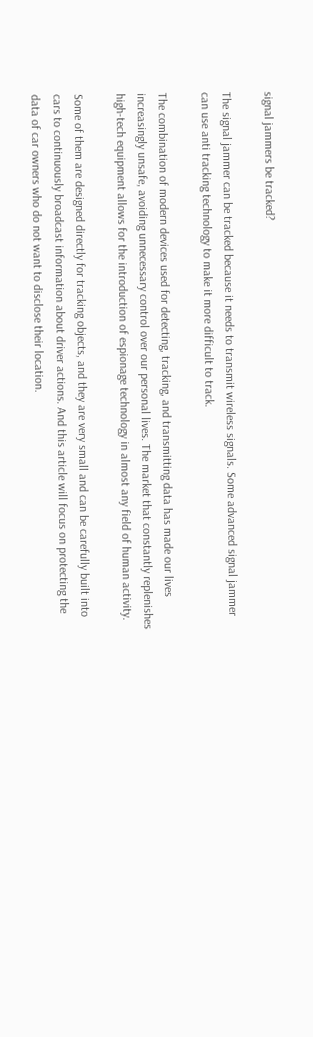signal jammers be tracked?

The signal jammer can be tracked because it needs to transmit wireless signals. Some advanced signal jammer can use anti tracking technology to make it more difficult to track.

The combination of modern devices used for detecting, tracking, and transmitting data has made our lives increasingly unsafe, avoiding unnecessary control over our personal lives. The market that constantly replenishes high-tech equipment allows for the introduction of espionage technology in almost any field of human activity.

Some of them are designed directly for tracking objects, and they are very small and can be carefully built into cars to continuously broadcast information about driver actions. And this article will focus on protecting the data of car owners who do not want to disclose their location.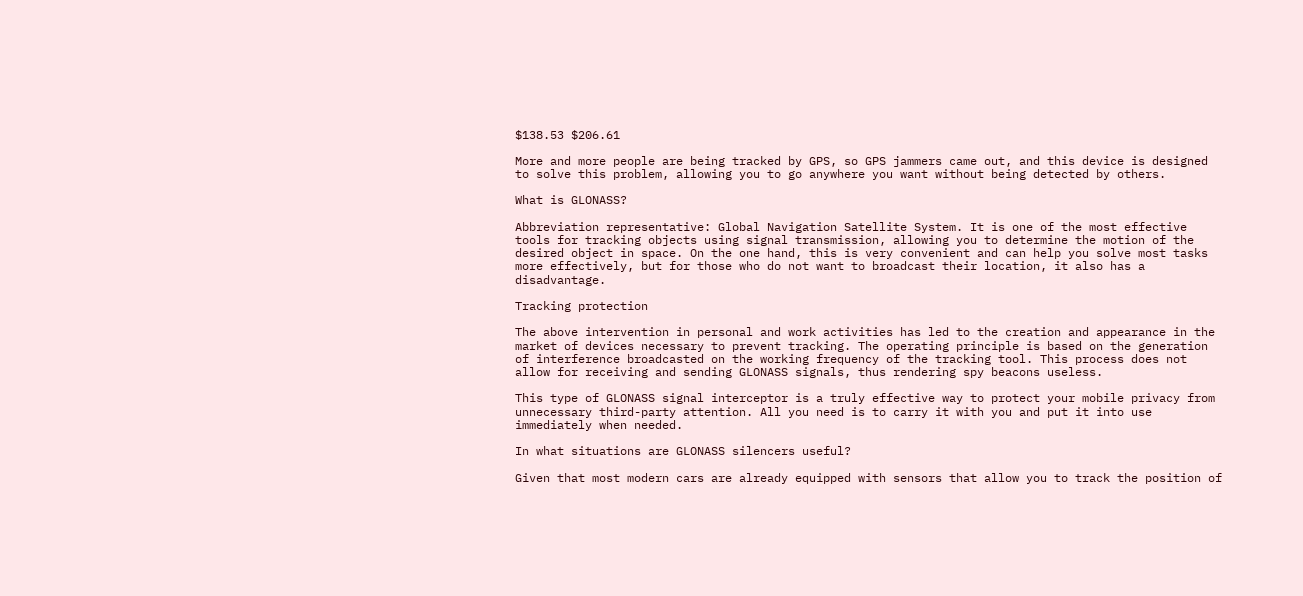$138.53 $206.61

More and more people are being tracked by GPS, so GPS jammers came out, and this device is designed to solve this problem, allowing you to go anywhere you want without being detected by others.

What is GLONASS?

Abbreviation representative: Global Navigation Satellite System. It is one of the most effective tools for tracking objects using signal transmission, allowing you to determine the motion of the desired object in space. On the one hand, this is very convenient and can help you solve most tasks more effectively, but for those who do not want to broadcast their location, it also has a disadvantage.

Tracking protection

The above intervention in personal and work activities has led to the creation and appearance in the market of devices necessary to prevent tracking. The operating principle is based on the generation of interference broadcasted on the working frequency of the tracking tool. This process does not allow for receiving and sending GLONASS signals, thus rendering spy beacons useless.

This type of GLONASS signal interceptor is a truly effective way to protect your mobile privacy from unnecessary third-party attention. All you need is to carry it with you and put it into use immediately when needed.

In what situations are GLONASS silencers useful?

Given that most modern cars are already equipped with sensors that allow you to track the position of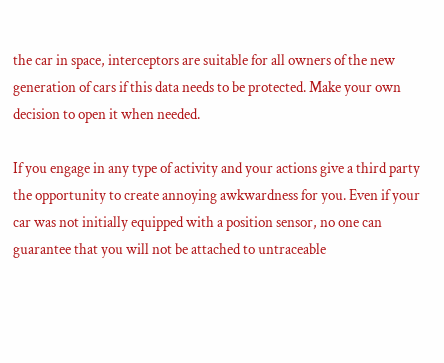the car in space, interceptors are suitable for all owners of the new generation of cars if this data needs to be protected. Make your own decision to open it when needed.

If you engage in any type of activity and your actions give a third party the opportunity to create annoying awkwardness for you. Even if your car was not initially equipped with a position sensor, no one can guarantee that you will not be attached to untraceable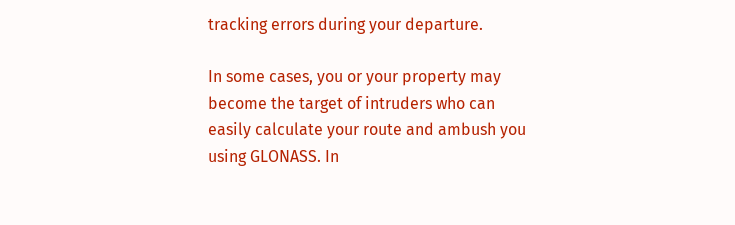tracking errors during your departure.

In some cases, you or your property may become the target of intruders who can easily calculate your route and ambush you using GLONASS. In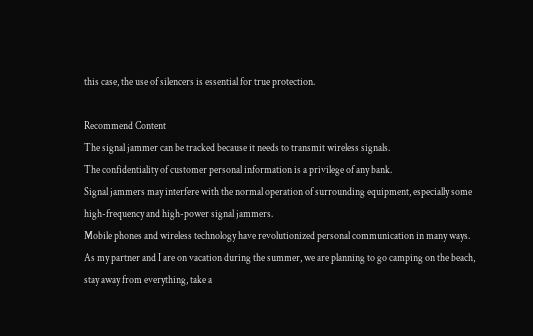this case, the use of silencers is essential for true protection.

Recommend Content
The signal jammer can be tracked because it needs to transmit wireless signals.
The confidentiality of customer personal information is a privilege of any bank.
Signal jammers may interfere with the normal operation of surrounding equipment, especially some high-frequency and high-power signal jammers.
Mobile phones and wireless technology have revolutionized personal communication in many ways.
As my partner and I are on vacation during the summer, we are planning to go camping on the beach, stay away from everything, take a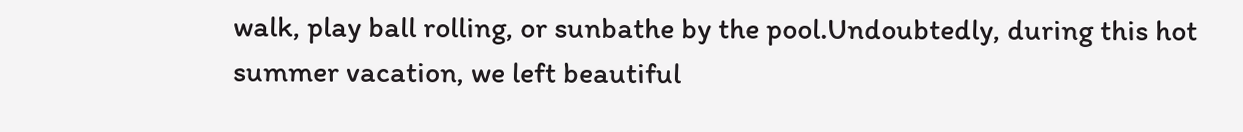walk, play ball rolling, or sunbathe by the pool.Undoubtedly, during this hot summer vacation, we left beautiful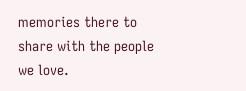memories there to share with the people we love.